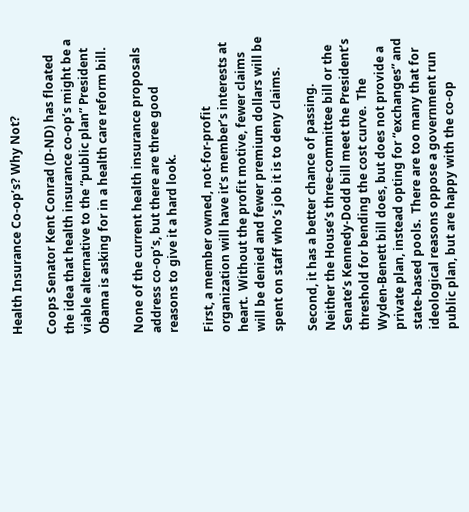Health Insurance Co-op’s? Why Not?

Coops Senator Kent Conrad (D-ND) has floated the idea that health insurance co-op’s might be a viable alternative to the “public plan” President Obama is asking for in a health care reform bill.

None of the current health insurance proposals address co-op’s, but there are three good reasons to give it a hard look.

First, a member owned, not-for-profit organization will have it’s member’s interests at heart.  Without the profit motive, fewer claims will be denied and fewer premium dollars will be spent on staff who’s job it is to deny claims.

Second, it has a better chance of passing.  Neither the House’s three-committee bill or the Senate’s Kennedy-Dodd bill meet the President’s threshold for bending the cost curve.  The Wyden-Benett bill does, but does not provide a private plan, instead opting for “exchanges” and state-based pools.  There are too many that for ideological reasons oppose a government run public plan, but are happy with the co-op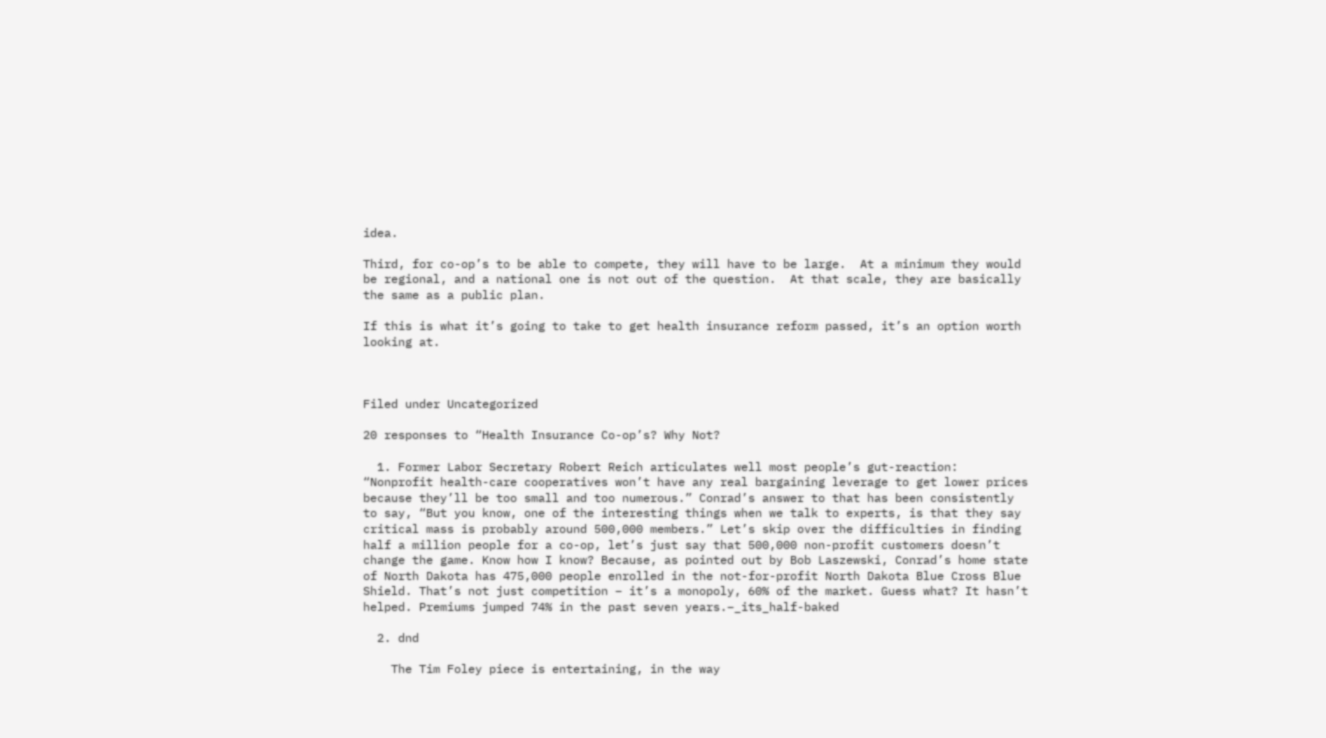idea.

Third, for co-op’s to be able to compete, they will have to be large.  At a minimum they would be regional, and a national one is not out of the question.  At that scale, they are basically the same as a public plan.

If this is what it’s going to take to get health insurance reform passed, it’s an option worth looking at.



Filed under Uncategorized

20 responses to “Health Insurance Co-op’s? Why Not?

  1. Former Labor Secretary Robert Reich articulates well most people’s gut-reaction: “Nonprofit health-care cooperatives won’t have any real bargaining leverage to get lower prices because they’ll be too small and too numerous.” Conrad’s answer to that has been consistently to say, “But you know, one of the interesting things when we talk to experts, is that they say critical mass is probably around 500,000 members.” Let’s skip over the difficulties in finding half a million people for a co-op, let’s just say that 500,000 non-profit customers doesn’t change the game. Know how I know? Because, as pointed out by Bob Laszewski, Conrad’s home state of North Dakota has 475,000 people enrolled in the not-for-profit North Dakota Blue Cross Blue Shield. That’s not just competition – it’s a monopoly, 60% of the market. Guess what? It hasn’t helped. Premiums jumped 74% in the past seven years.–_its_half-baked

  2. dnd

    The Tim Foley piece is entertaining, in the way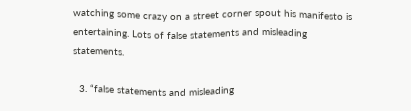watching some crazy on a street corner spout his manifesto is entertaining. Lots of false statements and misleading statements.

  3. “false statements and misleading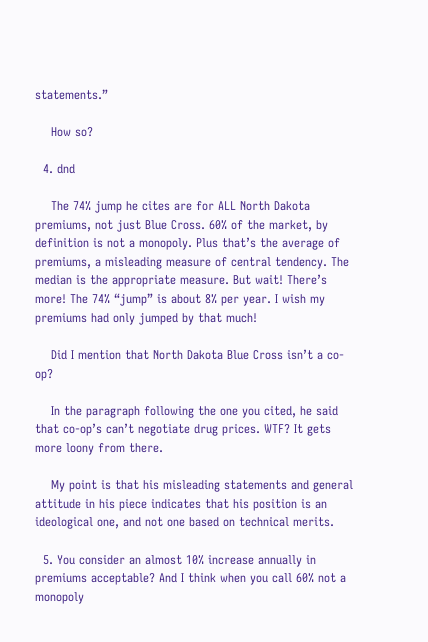statements.”

    How so?

  4. dnd

    The 74% jump he cites are for ALL North Dakota premiums, not just Blue Cross. 60% of the market, by definition is not a monopoly. Plus that’s the average of premiums, a misleading measure of central tendency. The median is the appropriate measure. But wait! There’s more! The 74% “jump” is about 8% per year. I wish my premiums had only jumped by that much!

    Did I mention that North Dakota Blue Cross isn’t a co-op?

    In the paragraph following the one you cited, he said that co-op’s can’t negotiate drug prices. WTF? It gets more loony from there.

    My point is that his misleading statements and general attitude in his piece indicates that his position is an ideological one, and not one based on technical merits.

  5. You consider an almost 10% increase annually in premiums acceptable? And I think when you call 60% not a monopoly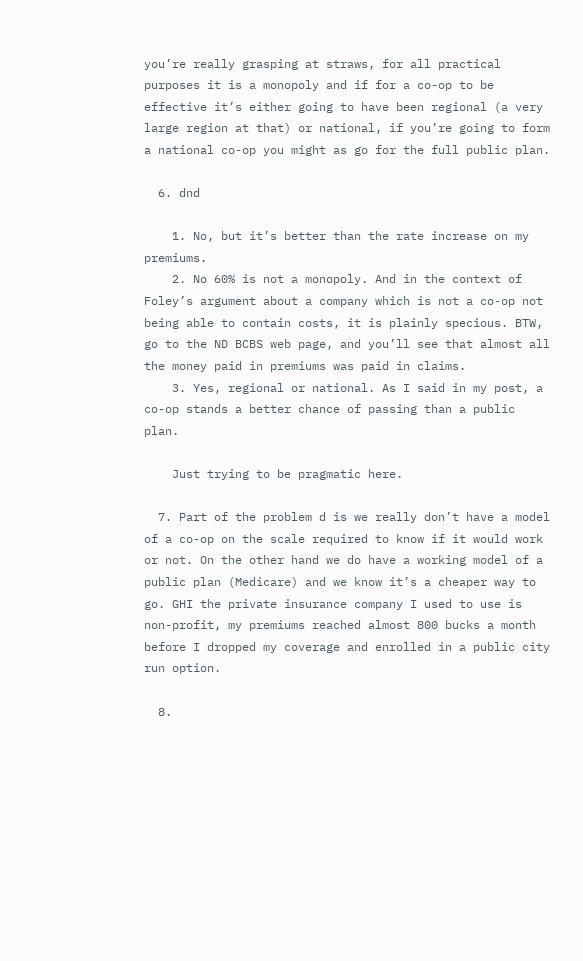you’re really grasping at straws, for all practical purposes it is a monopoly and if for a co-op to be effective it’s either going to have been regional (a very large region at that) or national, if you’re going to form a national co-op you might as go for the full public plan.

  6. dnd

    1. No, but it’s better than the rate increase on my premiums.
    2. No 60% is not a monopoly. And in the context of Foley’s argument about a company which is not a co-op not being able to contain costs, it is plainly specious. BTW, go to the ND BCBS web page, and you’ll see that almost all the money paid in premiums was paid in claims.
    3. Yes, regional or national. As I said in my post, a co-op stands a better chance of passing than a public plan.

    Just trying to be pragmatic here.

  7. Part of the problem d is we really don’t have a model of a co-op on the scale required to know if it would work or not. On the other hand we do have a working model of a public plan (Medicare) and we know it’s a cheaper way to go. GHI the private insurance company I used to use is non-profit, my premiums reached almost 800 bucks a month before I dropped my coverage and enrolled in a public city run option.

  8.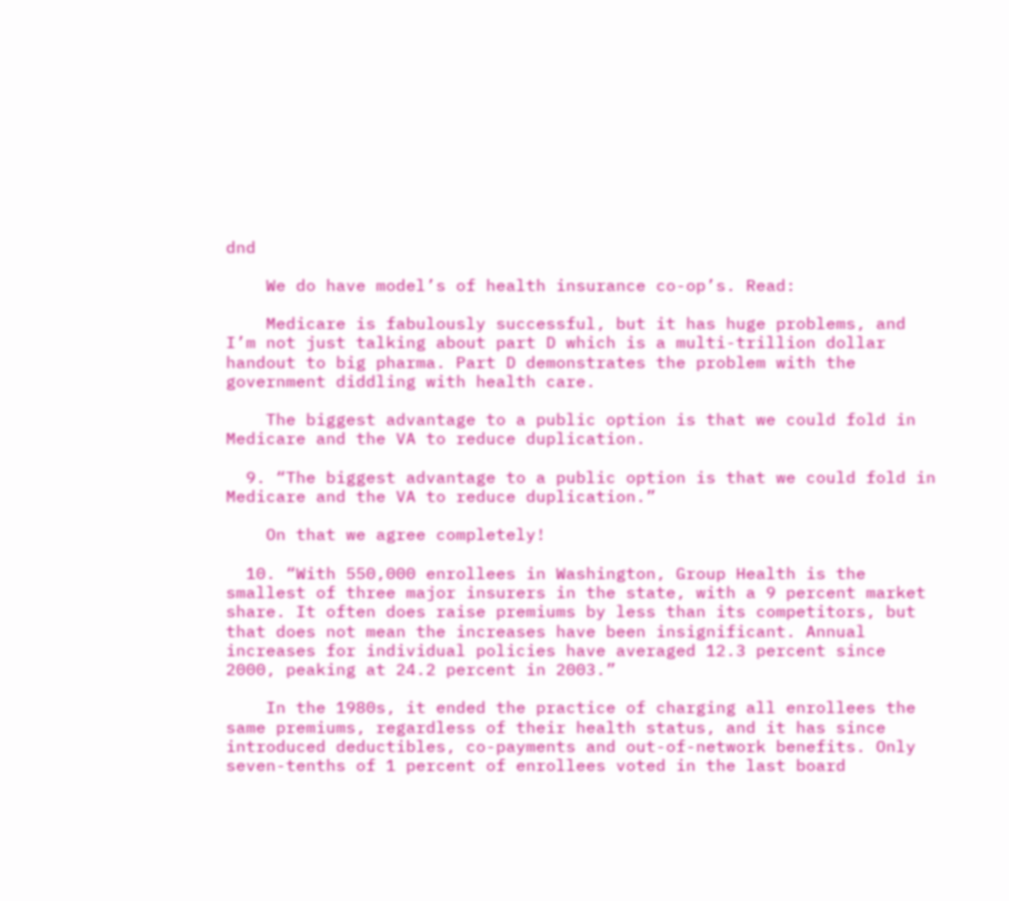dnd

    We do have model’s of health insurance co-op’s. Read:

    Medicare is fabulously successful, but it has huge problems, and I’m not just talking about part D which is a multi-trillion dollar handout to big pharma. Part D demonstrates the problem with the government diddling with health care.

    The biggest advantage to a public option is that we could fold in Medicare and the VA to reduce duplication.

  9. “The biggest advantage to a public option is that we could fold in Medicare and the VA to reduce duplication.”

    On that we agree completely!

  10. “With 550,000 enrollees in Washington, Group Health is the smallest of three major insurers in the state, with a 9 percent market share. It often does raise premiums by less than its competitors, but that does not mean the increases have been insignificant. Annual increases for individual policies have averaged 12.3 percent since 2000, peaking at 24.2 percent in 2003.”

    In the 1980s, it ended the practice of charging all enrollees the same premiums, regardless of their health status, and it has since introduced deductibles, co-payments and out-of-network benefits. Only seven-tenths of 1 percent of enrollees voted in the last board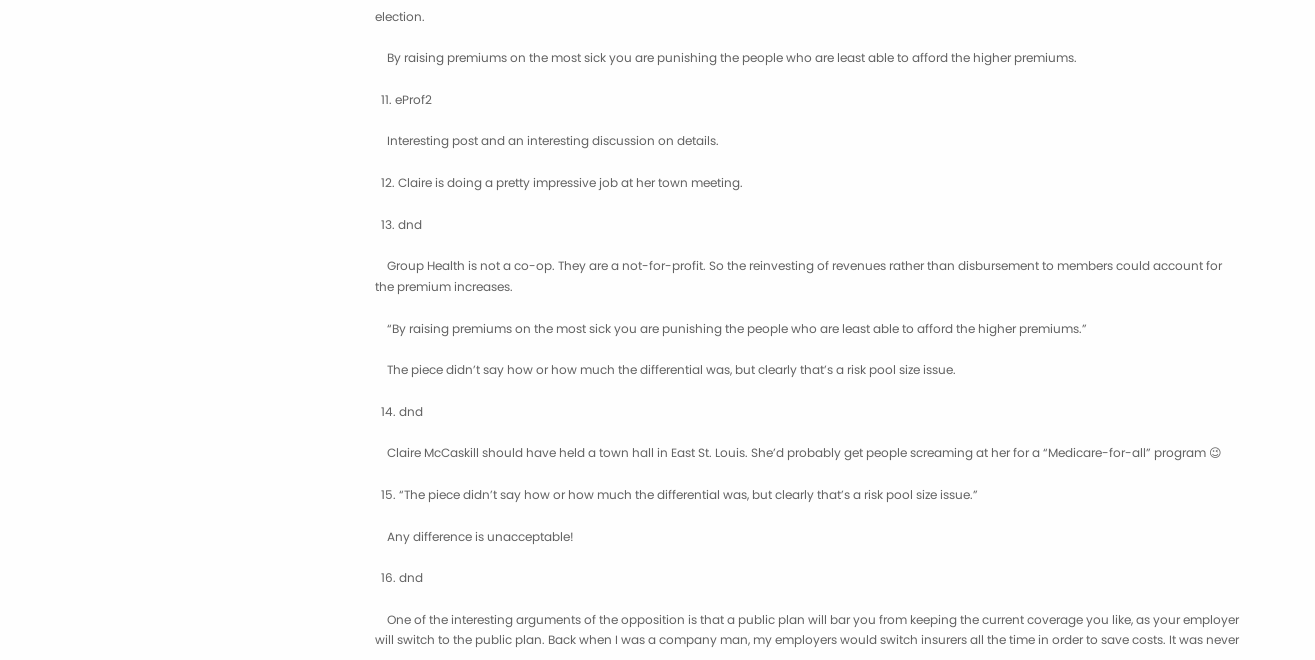election.

    By raising premiums on the most sick you are punishing the people who are least able to afford the higher premiums.

  11. eProf2

    Interesting post and an interesting discussion on details.

  12. Claire is doing a pretty impressive job at her town meeting.

  13. dnd

    Group Health is not a co-op. They are a not-for-profit. So the reinvesting of revenues rather than disbursement to members could account for the premium increases.

    “By raising premiums on the most sick you are punishing the people who are least able to afford the higher premiums.”

    The piece didn’t say how or how much the differential was, but clearly that’s a risk pool size issue.

  14. dnd

    Claire McCaskill should have held a town hall in East St. Louis. She’d probably get people screaming at her for a “Medicare-for-all” program 😉

  15. “The piece didn’t say how or how much the differential was, but clearly that’s a risk pool size issue.”

    Any difference is unacceptable!

  16. dnd

    One of the interesting arguments of the opposition is that a public plan will bar you from keeping the current coverage you like, as your employer will switch to the public plan. Back when I was a company man, my employers would switch insurers all the time in order to save costs. It was never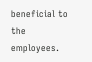beneficial to the employees.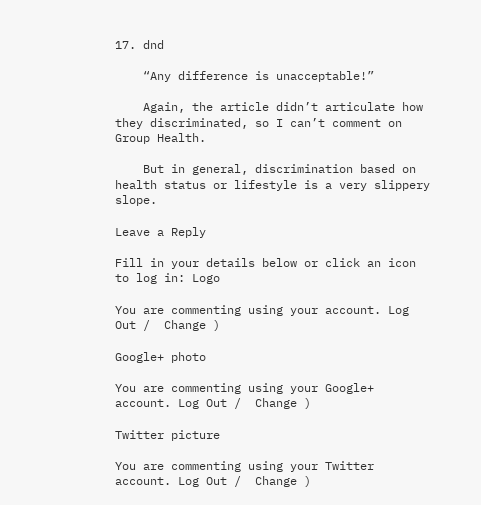17. dnd

    “Any difference is unacceptable!”

    Again, the article didn’t articulate how they discriminated, so I can’t comment on Group Health.

    But in general, discrimination based on health status or lifestyle is a very slippery slope.

Leave a Reply

Fill in your details below or click an icon to log in: Logo

You are commenting using your account. Log Out /  Change )

Google+ photo

You are commenting using your Google+ account. Log Out /  Change )

Twitter picture

You are commenting using your Twitter account. Log Out /  Change )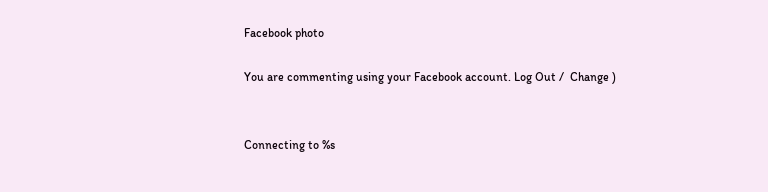Facebook photo

You are commenting using your Facebook account. Log Out /  Change )


Connecting to %s